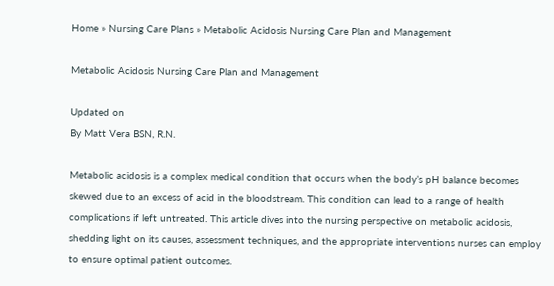Home » Nursing Care Plans » Metabolic Acidosis Nursing Care Plan and Management

Metabolic Acidosis Nursing Care Plan and Management

Updated on
By Matt Vera BSN, R.N.

Metabolic acidosis is a complex medical condition that occurs when the body’s pH balance becomes skewed due to an excess of acid in the bloodstream. This condition can lead to a range of health complications if left untreated. This article dives into the nursing perspective on metabolic acidosis, shedding light on its causes, assessment techniques, and the appropriate interventions nurses can employ to ensure optimal patient outcomes.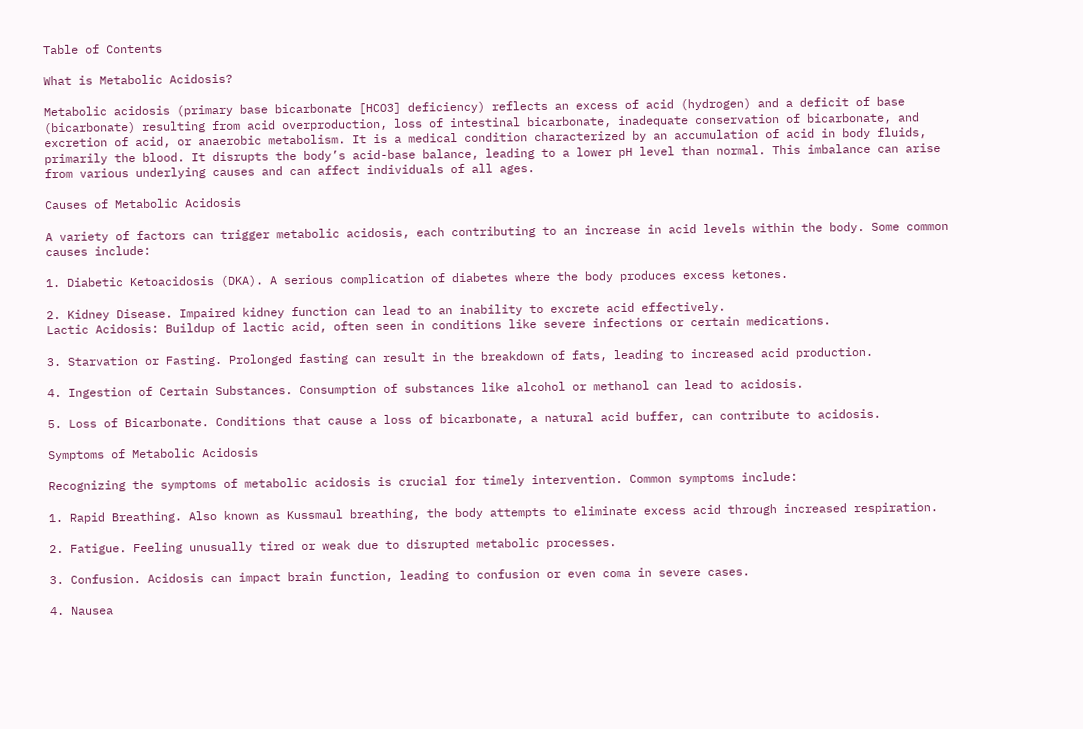Table of Contents

What is Metabolic Acidosis?

Metabolic acidosis (primary base bicarbonate [HCO3] deficiency) reflects an excess of acid (hydrogen) and a deficit of base (bicarbonate) resulting from acid overproduction, loss of intestinal bicarbonate, inadequate conservation of bicarbonate, and excretion of acid, or anaerobic metabolism. It is a medical condition characterized by an accumulation of acid in body fluids, primarily the blood. It disrupts the body’s acid-base balance, leading to a lower pH level than normal. This imbalance can arise from various underlying causes and can affect individuals of all ages.

Causes of Metabolic Acidosis

A variety of factors can trigger metabolic acidosis, each contributing to an increase in acid levels within the body. Some common causes include:

1. Diabetic Ketoacidosis (DKA). A serious complication of diabetes where the body produces excess ketones.

2. Kidney Disease. Impaired kidney function can lead to an inability to excrete acid effectively.
Lactic Acidosis: Buildup of lactic acid, often seen in conditions like severe infections or certain medications.

3. Starvation or Fasting. Prolonged fasting can result in the breakdown of fats, leading to increased acid production.

4. Ingestion of Certain Substances. Consumption of substances like alcohol or methanol can lead to acidosis.

5. Loss of Bicarbonate. Conditions that cause a loss of bicarbonate, a natural acid buffer, can contribute to acidosis.

Symptoms of Metabolic Acidosis

Recognizing the symptoms of metabolic acidosis is crucial for timely intervention. Common symptoms include:

1. Rapid Breathing. Also known as Kussmaul breathing, the body attempts to eliminate excess acid through increased respiration.

2. Fatigue. Feeling unusually tired or weak due to disrupted metabolic processes.

3. Confusion. Acidosis can impact brain function, leading to confusion or even coma in severe cases.

4. Nausea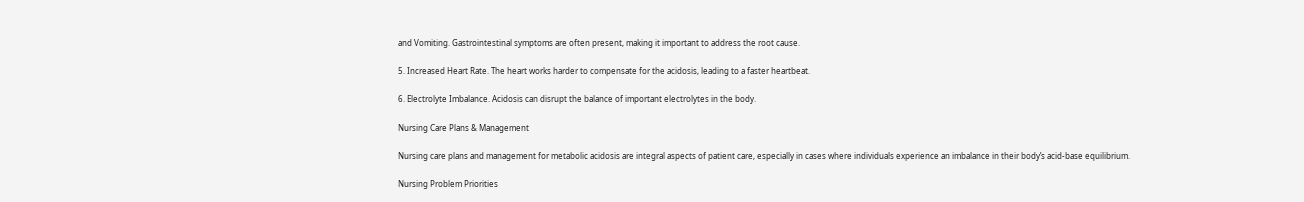and Vomiting. Gastrointestinal symptoms are often present, making it important to address the root cause.

5. Increased Heart Rate. The heart works harder to compensate for the acidosis, leading to a faster heartbeat.

6. Electrolyte Imbalance. Acidosis can disrupt the balance of important electrolytes in the body.

Nursing Care Plans & Management

Nursing care plans and management for metabolic acidosis are integral aspects of patient care, especially in cases where individuals experience an imbalance in their body’s acid-base equilibrium.

Nursing Problem Priorities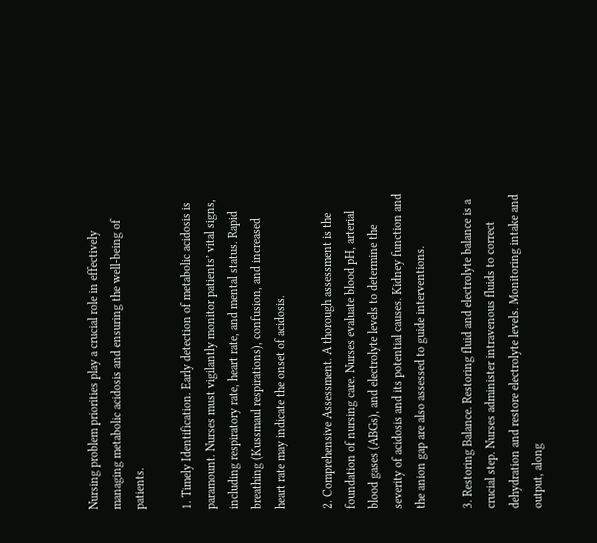Nursing problem priorities play a crucial role in effectively managing metabolic acidosis and ensuring the well-being of patients.

1. Timely Identification. Early detection of metabolic acidosis is paramount. Nurses must vigilantly monitor patients’ vital signs, including respiratory rate, heart rate, and mental status. Rapid breathing (Kussmaul respirations), confusion, and increased heart rate may indicate the onset of acidosis.

2. Comprehensive Assessment. A thorough assessment is the foundation of nursing care. Nurses evaluate blood pH, arterial blood gases (ABGs), and electrolyte levels to determine the severity of acidosis and its potential causes. Kidney function and the anion gap are also assessed to guide interventions.

3. Restoring Balance. Restoring fluid and electrolyte balance is a crucial step. Nurses administer intravenous fluids to correct dehydration and restore electrolyte levels. Monitoring intake and output, along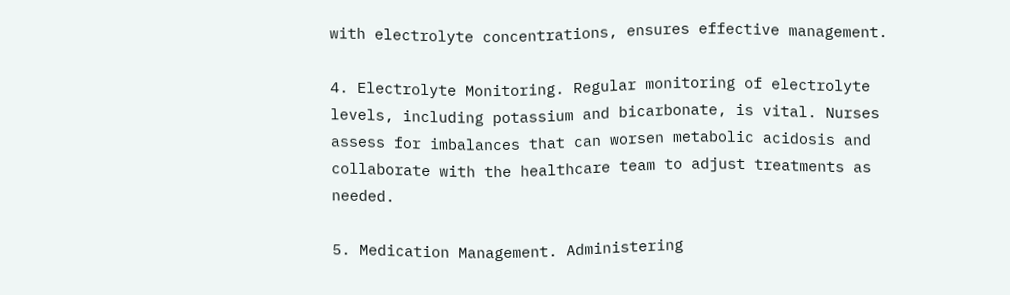with electrolyte concentrations, ensures effective management.

4. Electrolyte Monitoring. Regular monitoring of electrolyte levels, including potassium and bicarbonate, is vital. Nurses assess for imbalances that can worsen metabolic acidosis and collaborate with the healthcare team to adjust treatments as needed.

5. Medication Management. Administering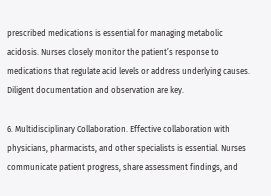prescribed medications is essential for managing metabolic acidosis. Nurses closely monitor the patient’s response to medications that regulate acid levels or address underlying causes. Diligent documentation and observation are key.

6. Multidisciplinary Collaboration. Effective collaboration with physicians, pharmacists, and other specialists is essential. Nurses communicate patient progress, share assessment findings, and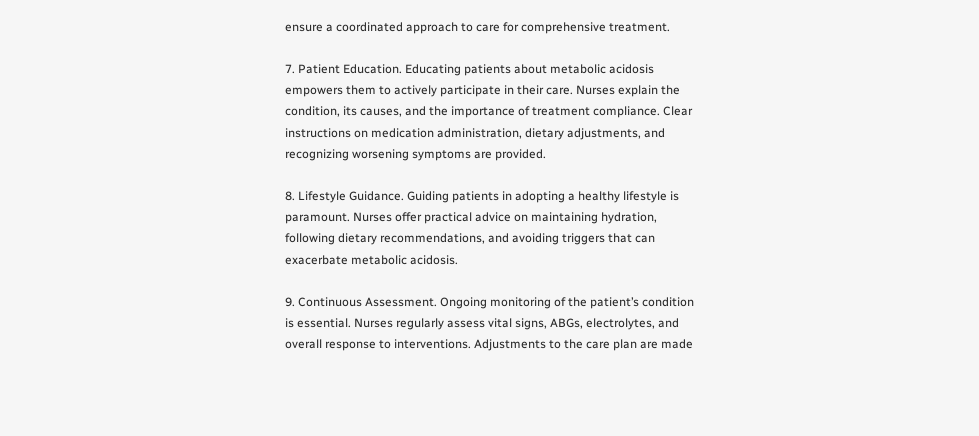ensure a coordinated approach to care for comprehensive treatment.

7. Patient Education. Educating patients about metabolic acidosis empowers them to actively participate in their care. Nurses explain the condition, its causes, and the importance of treatment compliance. Clear instructions on medication administration, dietary adjustments, and recognizing worsening symptoms are provided.

8. Lifestyle Guidance. Guiding patients in adopting a healthy lifestyle is paramount. Nurses offer practical advice on maintaining hydration, following dietary recommendations, and avoiding triggers that can exacerbate metabolic acidosis.

9. Continuous Assessment. Ongoing monitoring of the patient’s condition is essential. Nurses regularly assess vital signs, ABGs, electrolytes, and overall response to interventions. Adjustments to the care plan are made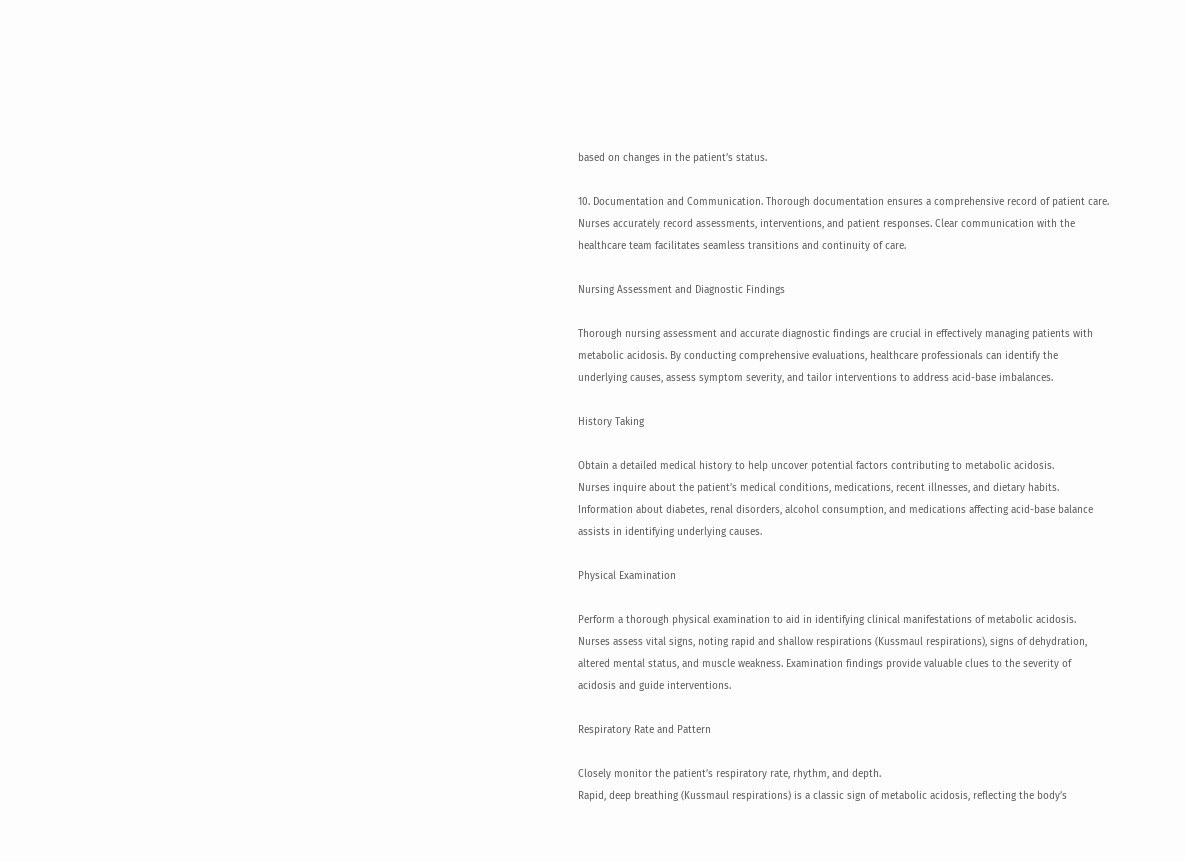based on changes in the patient’s status.

10. Documentation and Communication. Thorough documentation ensures a comprehensive record of patient care. Nurses accurately record assessments, interventions, and patient responses. Clear communication with the healthcare team facilitates seamless transitions and continuity of care.

Nursing Assessment and Diagnostic Findings

Thorough nursing assessment and accurate diagnostic findings are crucial in effectively managing patients with metabolic acidosis. By conducting comprehensive evaluations, healthcare professionals can identify the underlying causes, assess symptom severity, and tailor interventions to address acid-base imbalances.

History Taking

Obtain a detailed medical history to help uncover potential factors contributing to metabolic acidosis.
Nurses inquire about the patient’s medical conditions, medications, recent illnesses, and dietary habits. Information about diabetes, renal disorders, alcohol consumption, and medications affecting acid-base balance assists in identifying underlying causes.

Physical Examination

Perform a thorough physical examination to aid in identifying clinical manifestations of metabolic acidosis.
Nurses assess vital signs, noting rapid and shallow respirations (Kussmaul respirations), signs of dehydration, altered mental status, and muscle weakness. Examination findings provide valuable clues to the severity of acidosis and guide interventions.

Respiratory Rate and Pattern

Closely monitor the patient’s respiratory rate, rhythm, and depth.
Rapid, deep breathing (Kussmaul respirations) is a classic sign of metabolic acidosis, reflecting the body’s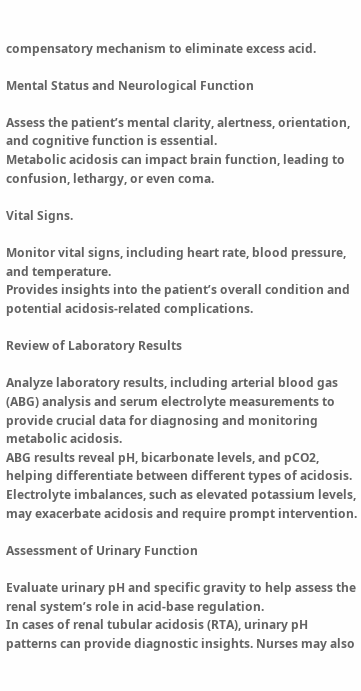compensatory mechanism to eliminate excess acid.

Mental Status and Neurological Function

Assess the patient’s mental clarity, alertness, orientation, and cognitive function is essential.
Metabolic acidosis can impact brain function, leading to confusion, lethargy, or even coma.

Vital Signs.

Monitor vital signs, including heart rate, blood pressure, and temperature.
Provides insights into the patient’s overall condition and potential acidosis-related complications.

Review of Laboratory Results

Analyze laboratory results, including arterial blood gas (ABG) analysis and serum electrolyte measurements to provide crucial data for diagnosing and monitoring metabolic acidosis.
ABG results reveal pH, bicarbonate levels, and pCO2, helping differentiate between different types of acidosis. Electrolyte imbalances, such as elevated potassium levels, may exacerbate acidosis and require prompt intervention.

Assessment of Urinary Function

Evaluate urinary pH and specific gravity to help assess the renal system’s role in acid-base regulation.
In cases of renal tubular acidosis (RTA), urinary pH patterns can provide diagnostic insights. Nurses may also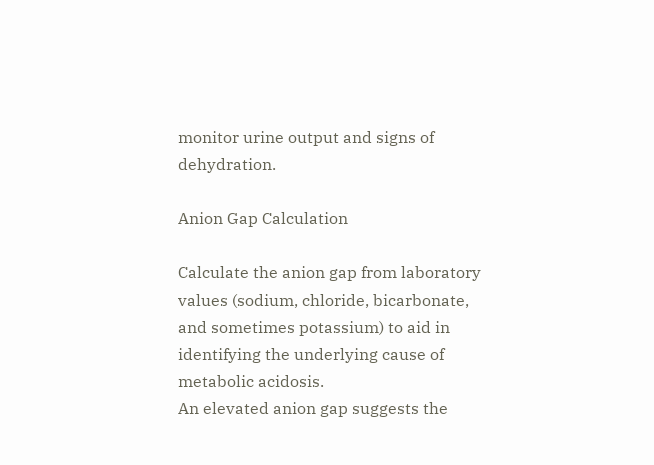monitor urine output and signs of dehydration.

Anion Gap Calculation

Calculate the anion gap from laboratory values (sodium, chloride, bicarbonate, and sometimes potassium) to aid in identifying the underlying cause of metabolic acidosis.
An elevated anion gap suggests the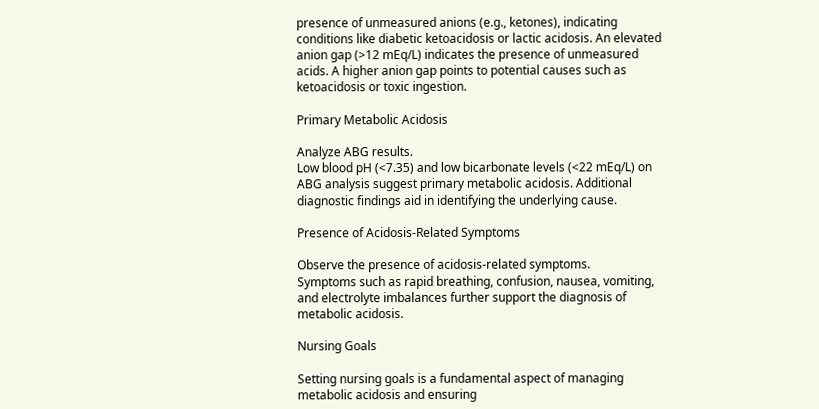presence of unmeasured anions (e.g., ketones), indicating conditions like diabetic ketoacidosis or lactic acidosis. An elevated anion gap (>12 mEq/L) indicates the presence of unmeasured acids. A higher anion gap points to potential causes such as ketoacidosis or toxic ingestion.

Primary Metabolic Acidosis

Analyze ABG results.
Low blood pH (<7.35) and low bicarbonate levels (<22 mEq/L) on ABG analysis suggest primary metabolic acidosis. Additional diagnostic findings aid in identifying the underlying cause.

Presence of Acidosis-Related Symptoms

Observe the presence of acidosis-related symptoms.
Symptoms such as rapid breathing, confusion, nausea, vomiting, and electrolyte imbalances further support the diagnosis of metabolic acidosis.

Nursing Goals

Setting nursing goals is a fundamental aspect of managing metabolic acidosis and ensuring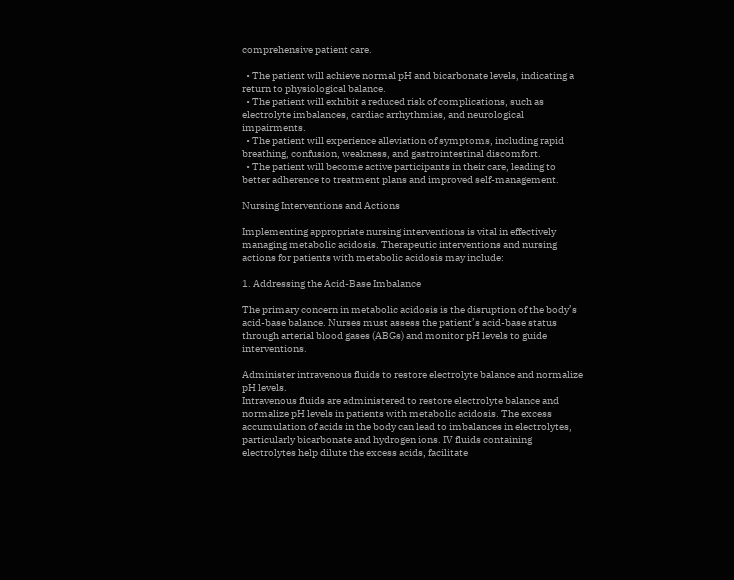comprehensive patient care.

  • The patient will achieve normal pH and bicarbonate levels, indicating a return to physiological balance.
  • The patient will exhibit a reduced risk of complications, such as electrolyte imbalances, cardiac arrhythmias, and neurological impairments.
  • The patient will experience alleviation of symptoms, including rapid breathing, confusion, weakness, and gastrointestinal discomfort.
  • The patient will become active participants in their care, leading to better adherence to treatment plans and improved self-management.

Nursing Interventions and Actions

Implementing appropriate nursing interventions is vital in effectively managing metabolic acidosis. Therapeutic interventions and nursing actions for patients with metabolic acidosis may include:

1. Addressing the Acid-Base Imbalance

The primary concern in metabolic acidosis is the disruption of the body’s acid-base balance. Nurses must assess the patient’s acid-base status through arterial blood gases (ABGs) and monitor pH levels to guide interventions.

Administer intravenous fluids to restore electrolyte balance and normalize pH levels.
Intravenous fluids are administered to restore electrolyte balance and normalize pH levels in patients with metabolic acidosis. The excess accumulation of acids in the body can lead to imbalances in electrolytes, particularly bicarbonate and hydrogen ions. IV fluids containing electrolytes help dilute the excess acids, facilitate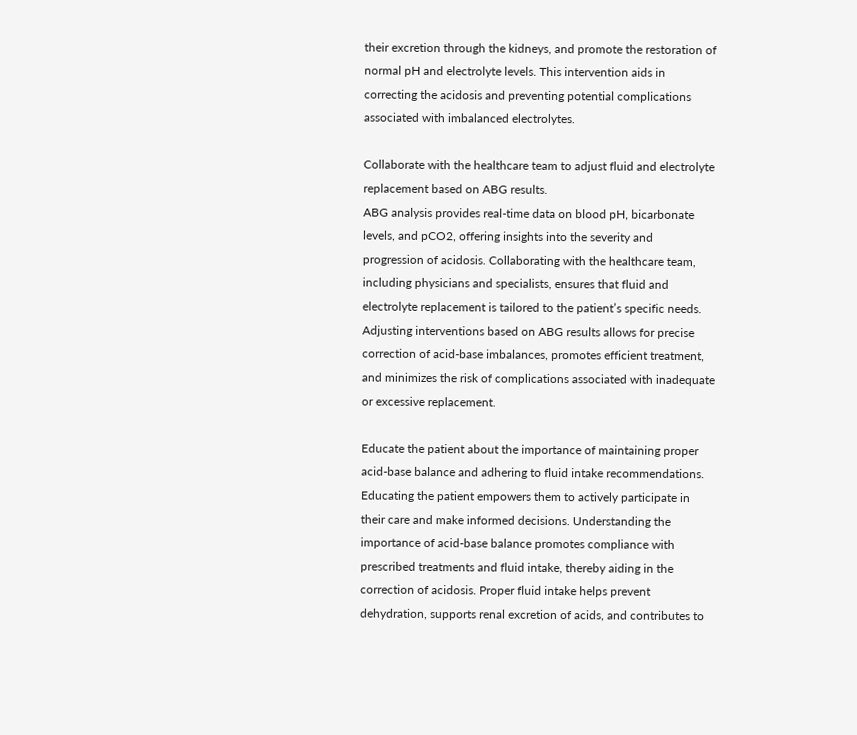their excretion through the kidneys, and promote the restoration of normal pH and electrolyte levels. This intervention aids in correcting the acidosis and preventing potential complications associated with imbalanced electrolytes.

Collaborate with the healthcare team to adjust fluid and electrolyte replacement based on ABG results.
ABG analysis provides real-time data on blood pH, bicarbonate levels, and pCO2, offering insights into the severity and progression of acidosis. Collaborating with the healthcare team, including physicians and specialists, ensures that fluid and electrolyte replacement is tailored to the patient’s specific needs. Adjusting interventions based on ABG results allows for precise correction of acid-base imbalances, promotes efficient treatment, and minimizes the risk of complications associated with inadequate or excessive replacement.

Educate the patient about the importance of maintaining proper acid-base balance and adhering to fluid intake recommendations.
Educating the patient empowers them to actively participate in their care and make informed decisions. Understanding the importance of acid-base balance promotes compliance with prescribed treatments and fluid intake, thereby aiding in the correction of acidosis. Proper fluid intake helps prevent dehydration, supports renal excretion of acids, and contributes to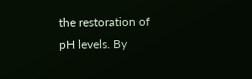the restoration of pH levels. By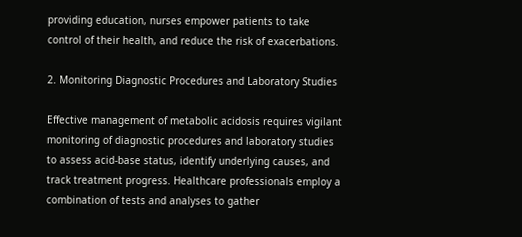providing education, nurses empower patients to take control of their health, and reduce the risk of exacerbations.

2. Monitoring Diagnostic Procedures and Laboratory Studies

Effective management of metabolic acidosis requires vigilant monitoring of diagnostic procedures and laboratory studies to assess acid-base status, identify underlying causes, and track treatment progress. Healthcare professionals employ a combination of tests and analyses to gather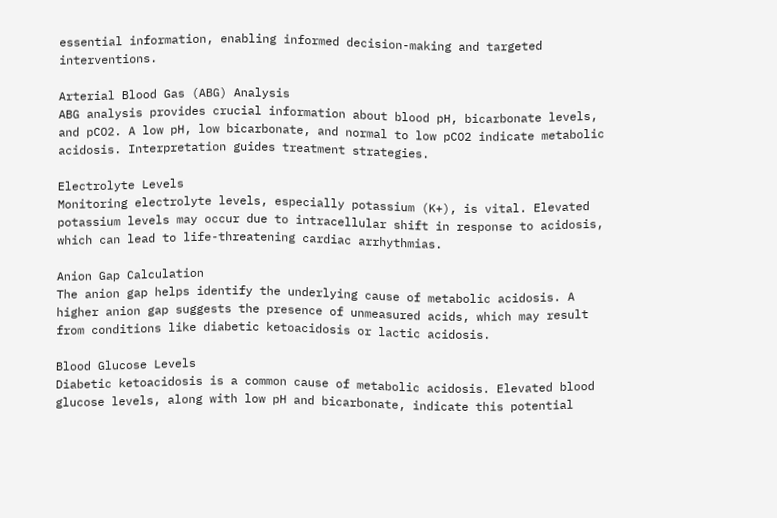essential information, enabling informed decision-making and targeted interventions.

Arterial Blood Gas (ABG) Analysis
ABG analysis provides crucial information about blood pH, bicarbonate levels, and pCO2. A low pH, low bicarbonate, and normal to low pCO2 indicate metabolic acidosis. Interpretation guides treatment strategies.

Electrolyte Levels
Monitoring electrolyte levels, especially potassium (K+), is vital. Elevated potassium levels may occur due to intracellular shift in response to acidosis, which can lead to life-threatening cardiac arrhythmias.

Anion Gap Calculation
The anion gap helps identify the underlying cause of metabolic acidosis. A higher anion gap suggests the presence of unmeasured acids, which may result from conditions like diabetic ketoacidosis or lactic acidosis.

Blood Glucose Levels
Diabetic ketoacidosis is a common cause of metabolic acidosis. Elevated blood glucose levels, along with low pH and bicarbonate, indicate this potential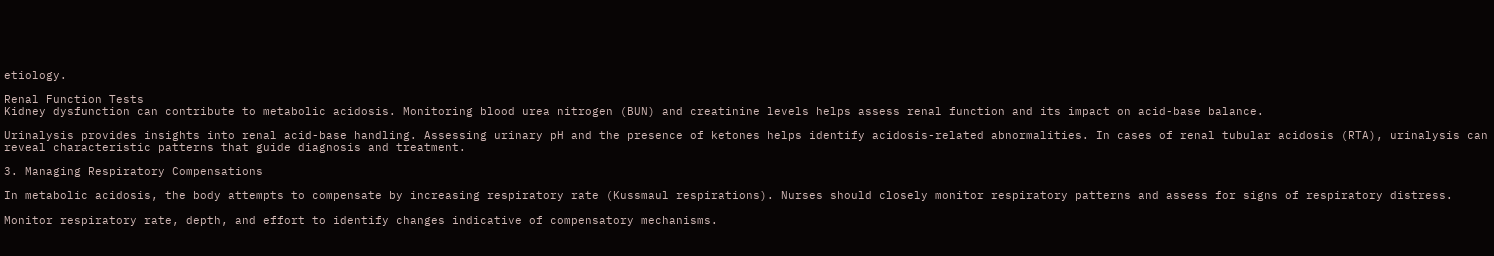etiology.

Renal Function Tests
Kidney dysfunction can contribute to metabolic acidosis. Monitoring blood urea nitrogen (BUN) and creatinine levels helps assess renal function and its impact on acid-base balance.

Urinalysis provides insights into renal acid-base handling. Assessing urinary pH and the presence of ketones helps identify acidosis-related abnormalities. In cases of renal tubular acidosis (RTA), urinalysis can reveal characteristic patterns that guide diagnosis and treatment.

3. Managing Respiratory Compensations

In metabolic acidosis, the body attempts to compensate by increasing respiratory rate (Kussmaul respirations). Nurses should closely monitor respiratory patterns and assess for signs of respiratory distress.

Monitor respiratory rate, depth, and effort to identify changes indicative of compensatory mechanisms.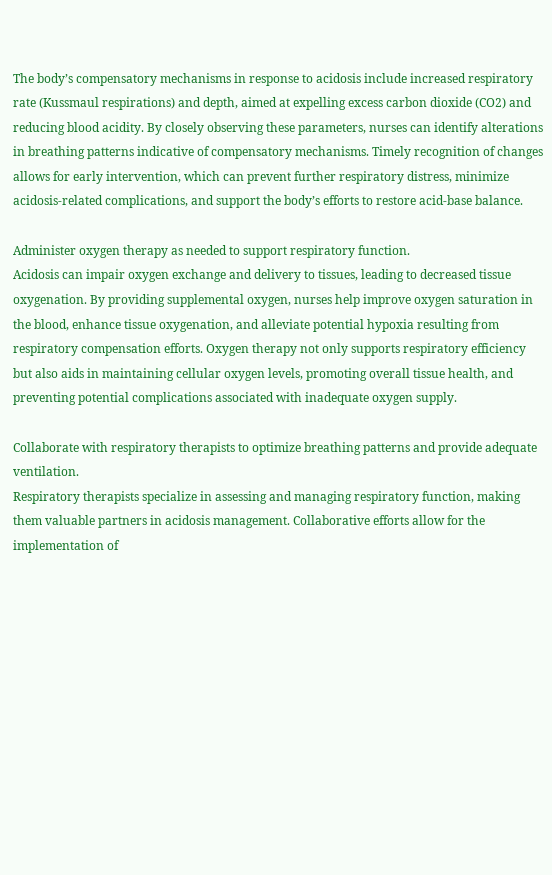The body’s compensatory mechanisms in response to acidosis include increased respiratory rate (Kussmaul respirations) and depth, aimed at expelling excess carbon dioxide (CO2) and reducing blood acidity. By closely observing these parameters, nurses can identify alterations in breathing patterns indicative of compensatory mechanisms. Timely recognition of changes allows for early intervention, which can prevent further respiratory distress, minimize acidosis-related complications, and support the body’s efforts to restore acid-base balance.

Administer oxygen therapy as needed to support respiratory function.
Acidosis can impair oxygen exchange and delivery to tissues, leading to decreased tissue oxygenation. By providing supplemental oxygen, nurses help improve oxygen saturation in the blood, enhance tissue oxygenation, and alleviate potential hypoxia resulting from respiratory compensation efforts. Oxygen therapy not only supports respiratory efficiency but also aids in maintaining cellular oxygen levels, promoting overall tissue health, and preventing potential complications associated with inadequate oxygen supply.

Collaborate with respiratory therapists to optimize breathing patterns and provide adequate ventilation.
Respiratory therapists specialize in assessing and managing respiratory function, making them valuable partners in acidosis management. Collaborative efforts allow for the implementation of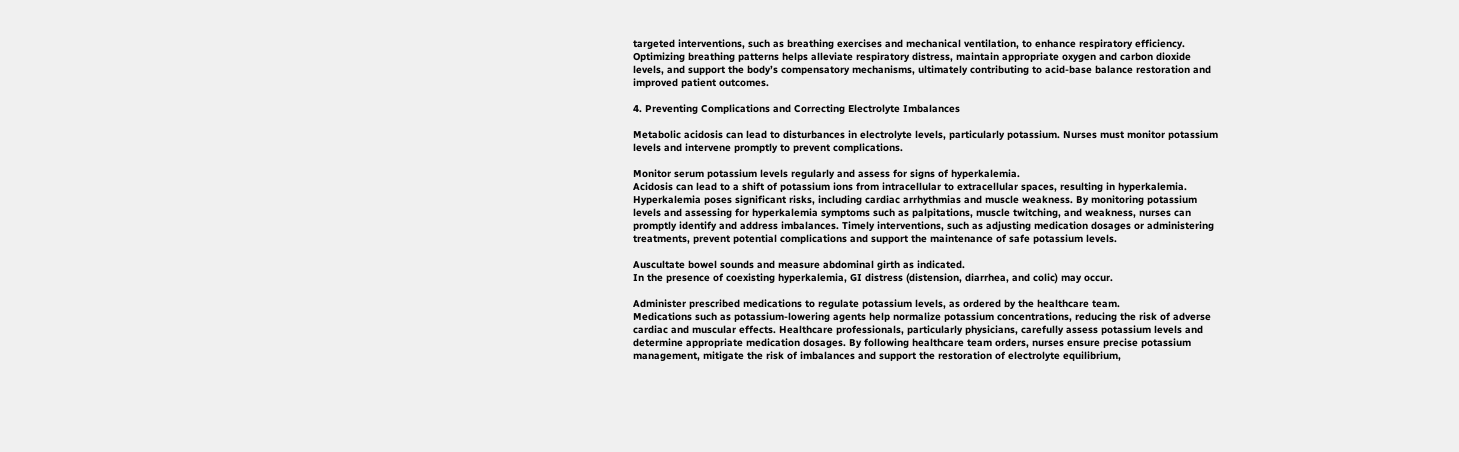targeted interventions, such as breathing exercises and mechanical ventilation, to enhance respiratory efficiency. Optimizing breathing patterns helps alleviate respiratory distress, maintain appropriate oxygen and carbon dioxide levels, and support the body’s compensatory mechanisms, ultimately contributing to acid-base balance restoration and improved patient outcomes.

4. Preventing Complications and Correcting Electrolyte Imbalances

Metabolic acidosis can lead to disturbances in electrolyte levels, particularly potassium. Nurses must monitor potassium levels and intervene promptly to prevent complications.

Monitor serum potassium levels regularly and assess for signs of hyperkalemia.
Acidosis can lead to a shift of potassium ions from intracellular to extracellular spaces, resulting in hyperkalemia. Hyperkalemia poses significant risks, including cardiac arrhythmias and muscle weakness. By monitoring potassium levels and assessing for hyperkalemia symptoms such as palpitations, muscle twitching, and weakness, nurses can promptly identify and address imbalances. Timely interventions, such as adjusting medication dosages or administering treatments, prevent potential complications and support the maintenance of safe potassium levels.

Auscultate bowel sounds and measure abdominal girth as indicated.
In the presence of coexisting hyperkalemia, GI distress (distension, diarrhea, and colic) may occur.

Administer prescribed medications to regulate potassium levels, as ordered by the healthcare team.
Medications such as potassium-lowering agents help normalize potassium concentrations, reducing the risk of adverse cardiac and muscular effects. Healthcare professionals, particularly physicians, carefully assess potassium levels and determine appropriate medication dosages. By following healthcare team orders, nurses ensure precise potassium management, mitigate the risk of imbalances and support the restoration of electrolyte equilibrium,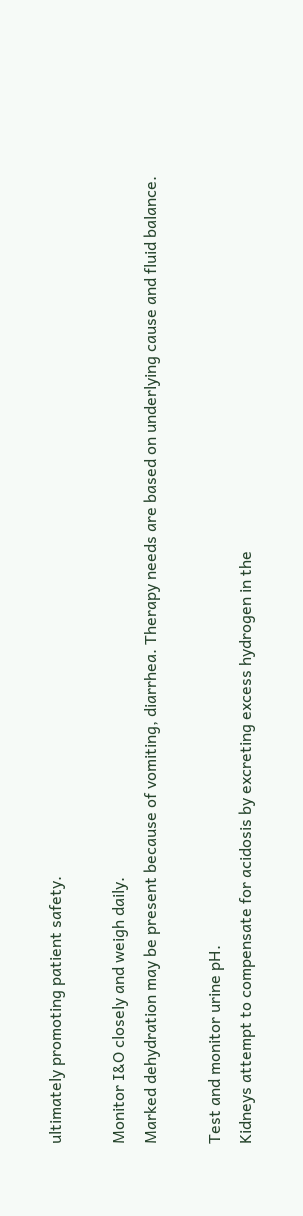ultimately promoting patient safety.

Monitor I&O closely and weigh daily.
Marked dehydration may be present because of vomiting, diarrhea. Therapy needs are based on underlying cause and fluid balance.

Test and monitor urine pH.
Kidneys attempt to compensate for acidosis by excreting excess hydrogen in the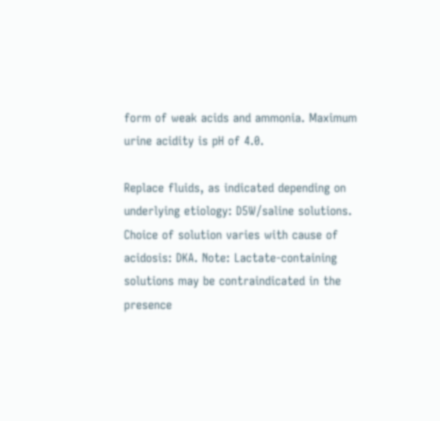form of weak acids and ammonia. Maximum urine acidity is pH of 4.0.

Replace fluids, as indicated depending on underlying etiology: D5W/saline solutions.
Choice of solution varies with cause of acidosis: DKA. Note: Lactate-containing solutions may be contraindicated in the presence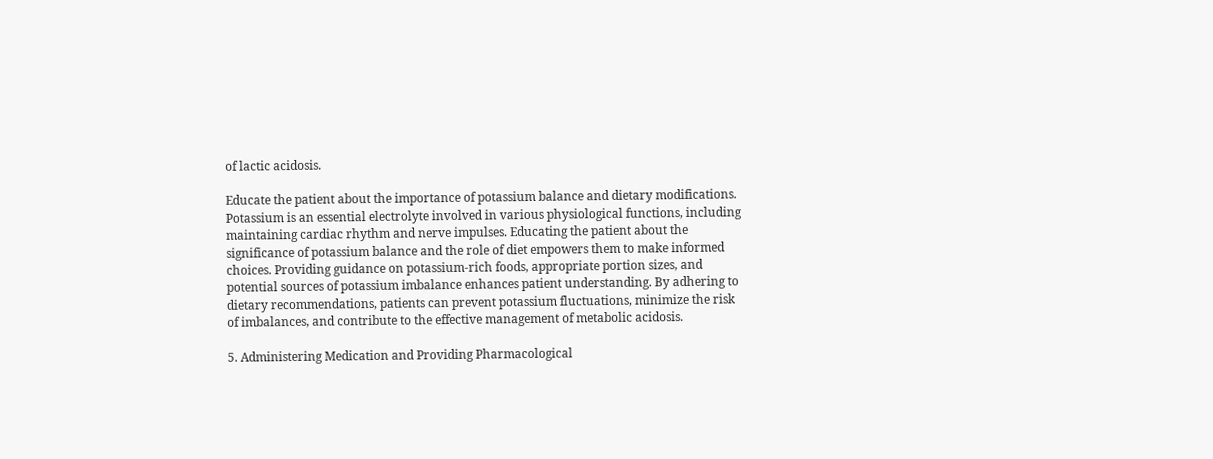of lactic acidosis.

Educate the patient about the importance of potassium balance and dietary modifications.
Potassium is an essential electrolyte involved in various physiological functions, including maintaining cardiac rhythm and nerve impulses. Educating the patient about the significance of potassium balance and the role of diet empowers them to make informed choices. Providing guidance on potassium-rich foods, appropriate portion sizes, and potential sources of potassium imbalance enhances patient understanding. By adhering to dietary recommendations, patients can prevent potassium fluctuations, minimize the risk of imbalances, and contribute to the effective management of metabolic acidosis.

5. Administering Medication and Providing Pharmacological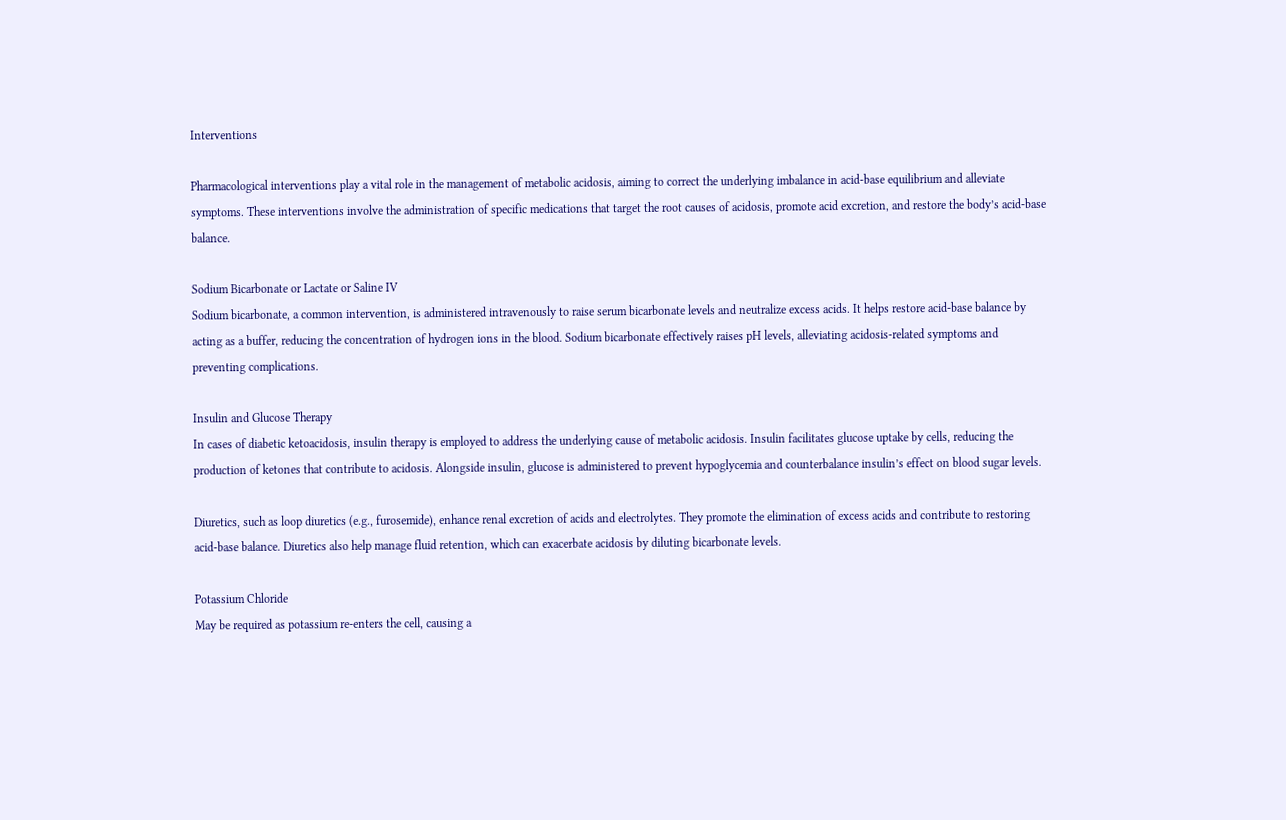Interventions

Pharmacological interventions play a vital role in the management of metabolic acidosis, aiming to correct the underlying imbalance in acid-base equilibrium and alleviate symptoms. These interventions involve the administration of specific medications that target the root causes of acidosis, promote acid excretion, and restore the body’s acid-base balance.

Sodium Bicarbonate or Lactate or Saline IV
Sodium bicarbonate, a common intervention, is administered intravenously to raise serum bicarbonate levels and neutralize excess acids. It helps restore acid-base balance by acting as a buffer, reducing the concentration of hydrogen ions in the blood. Sodium bicarbonate effectively raises pH levels, alleviating acidosis-related symptoms and preventing complications.

Insulin and Glucose Therapy
In cases of diabetic ketoacidosis, insulin therapy is employed to address the underlying cause of metabolic acidosis. Insulin facilitates glucose uptake by cells, reducing the production of ketones that contribute to acidosis. Alongside insulin, glucose is administered to prevent hypoglycemia and counterbalance insulin’s effect on blood sugar levels.

Diuretics, such as loop diuretics (e.g., furosemide), enhance renal excretion of acids and electrolytes. They promote the elimination of excess acids and contribute to restoring acid-base balance. Diuretics also help manage fluid retention, which can exacerbate acidosis by diluting bicarbonate levels.

Potassium Chloride
May be required as potassium re-enters the cell, causing a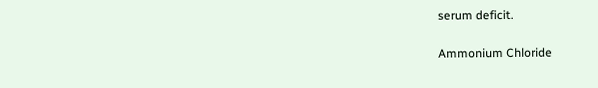serum deficit.

Ammonium Chloride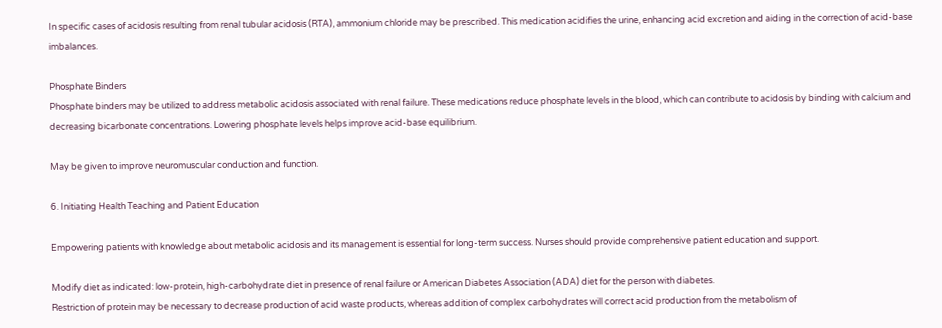In specific cases of acidosis resulting from renal tubular acidosis (RTA), ammonium chloride may be prescribed. This medication acidifies the urine, enhancing acid excretion and aiding in the correction of acid-base imbalances.

Phosphate Binders
Phosphate binders may be utilized to address metabolic acidosis associated with renal failure. These medications reduce phosphate levels in the blood, which can contribute to acidosis by binding with calcium and decreasing bicarbonate concentrations. Lowering phosphate levels helps improve acid-base equilibrium.

May be given to improve neuromuscular conduction and function.

6. Initiating Health Teaching and Patient Education

Empowering patients with knowledge about metabolic acidosis and its management is essential for long-term success. Nurses should provide comprehensive patient education and support.

Modify diet as indicated: low-protein, high-carbohydrate diet in presence of renal failure or American Diabetes Association (ADA) diet for the person with diabetes.
Restriction of protein may be necessary to decrease production of acid waste products, whereas addition of complex carbohydrates will correct acid production from the metabolism of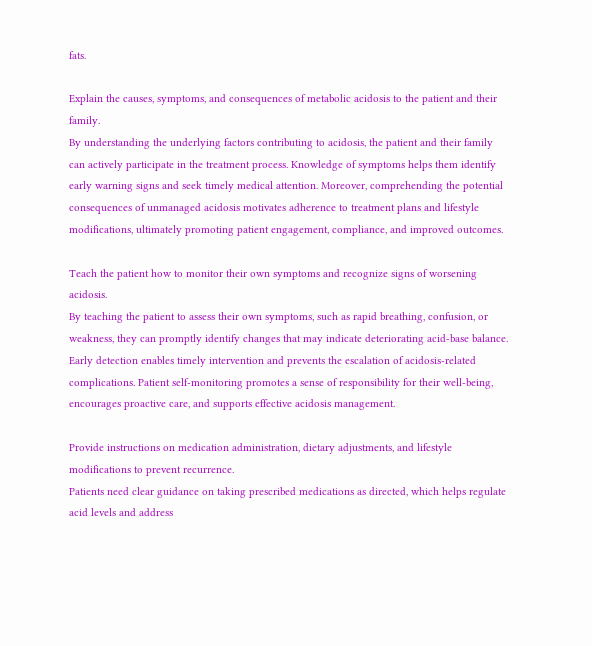fats.

Explain the causes, symptoms, and consequences of metabolic acidosis to the patient and their family.
By understanding the underlying factors contributing to acidosis, the patient and their family can actively participate in the treatment process. Knowledge of symptoms helps them identify early warning signs and seek timely medical attention. Moreover, comprehending the potential consequences of unmanaged acidosis motivates adherence to treatment plans and lifestyle modifications, ultimately promoting patient engagement, compliance, and improved outcomes.

Teach the patient how to monitor their own symptoms and recognize signs of worsening acidosis.
By teaching the patient to assess their own symptoms, such as rapid breathing, confusion, or weakness, they can promptly identify changes that may indicate deteriorating acid-base balance. Early detection enables timely intervention and prevents the escalation of acidosis-related complications. Patient self-monitoring promotes a sense of responsibility for their well-being, encourages proactive care, and supports effective acidosis management.

Provide instructions on medication administration, dietary adjustments, and lifestyle modifications to prevent recurrence.
Patients need clear guidance on taking prescribed medications as directed, which helps regulate acid levels and address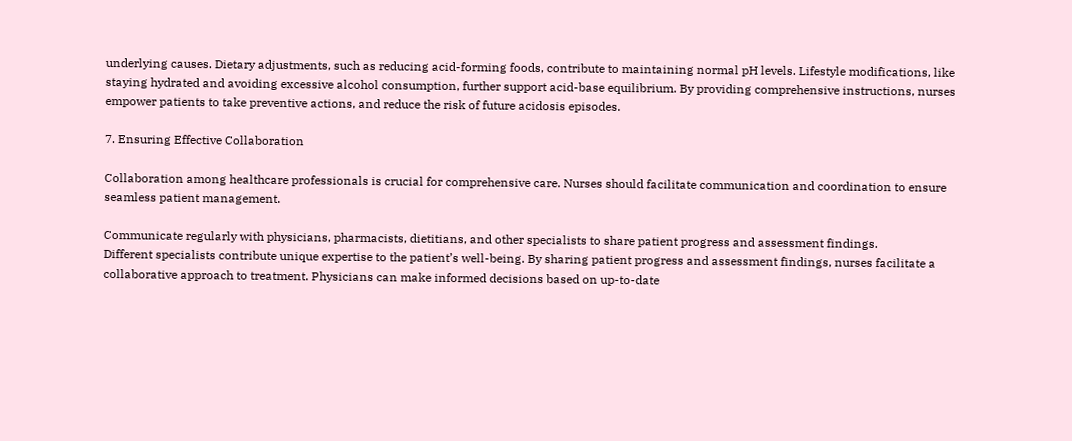underlying causes. Dietary adjustments, such as reducing acid-forming foods, contribute to maintaining normal pH levels. Lifestyle modifications, like staying hydrated and avoiding excessive alcohol consumption, further support acid-base equilibrium. By providing comprehensive instructions, nurses empower patients to take preventive actions, and reduce the risk of future acidosis episodes.

7. Ensuring Effective Collaboration

Collaboration among healthcare professionals is crucial for comprehensive care. Nurses should facilitate communication and coordination to ensure seamless patient management.

Communicate regularly with physicians, pharmacists, dietitians, and other specialists to share patient progress and assessment findings.
Different specialists contribute unique expertise to the patient’s well-being. By sharing patient progress and assessment findings, nurses facilitate a collaborative approach to treatment. Physicians can make informed decisions based on up-to-date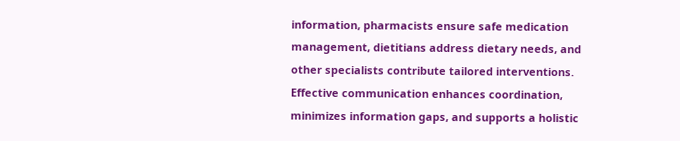information, pharmacists ensure safe medication management, dietitians address dietary needs, and other specialists contribute tailored interventions. Effective communication enhances coordination, minimizes information gaps, and supports a holistic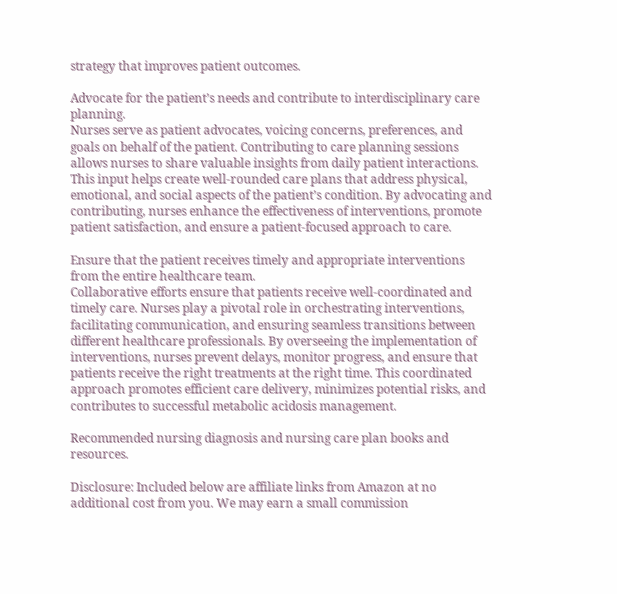strategy that improves patient outcomes.

Advocate for the patient’s needs and contribute to interdisciplinary care planning.
Nurses serve as patient advocates, voicing concerns, preferences, and goals on behalf of the patient. Contributing to care planning sessions allows nurses to share valuable insights from daily patient interactions. This input helps create well-rounded care plans that address physical, emotional, and social aspects of the patient’s condition. By advocating and contributing, nurses enhance the effectiveness of interventions, promote patient satisfaction, and ensure a patient-focused approach to care.

Ensure that the patient receives timely and appropriate interventions from the entire healthcare team.
Collaborative efforts ensure that patients receive well-coordinated and timely care. Nurses play a pivotal role in orchestrating interventions, facilitating communication, and ensuring seamless transitions between different healthcare professionals. By overseeing the implementation of interventions, nurses prevent delays, monitor progress, and ensure that patients receive the right treatments at the right time. This coordinated approach promotes efficient care delivery, minimizes potential risks, and contributes to successful metabolic acidosis management.

Recommended nursing diagnosis and nursing care plan books and resources.

Disclosure: Included below are affiliate links from Amazon at no additional cost from you. We may earn a small commission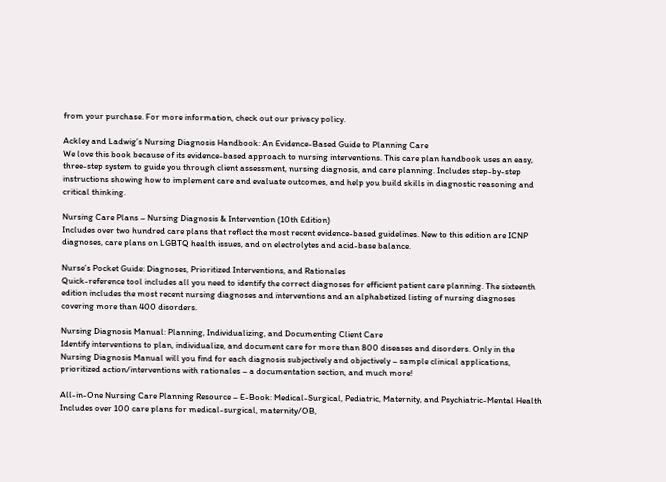from your purchase. For more information, check out our privacy policy.

Ackley and Ladwig’s Nursing Diagnosis Handbook: An Evidence-Based Guide to Planning Care
We love this book because of its evidence-based approach to nursing interventions. This care plan handbook uses an easy, three-step system to guide you through client assessment, nursing diagnosis, and care planning. Includes step-by-step instructions showing how to implement care and evaluate outcomes, and help you build skills in diagnostic reasoning and critical thinking.

Nursing Care Plans – Nursing Diagnosis & Intervention (10th Edition)
Includes over two hundred care plans that reflect the most recent evidence-based guidelines. New to this edition are ICNP diagnoses, care plans on LGBTQ health issues, and on electrolytes and acid-base balance.

Nurse’s Pocket Guide: Diagnoses, Prioritized Interventions, and Rationales
Quick-reference tool includes all you need to identify the correct diagnoses for efficient patient care planning. The sixteenth edition includes the most recent nursing diagnoses and interventions and an alphabetized listing of nursing diagnoses covering more than 400 disorders.

Nursing Diagnosis Manual: Planning, Individualizing, and Documenting Client Care
Identify interventions to plan, individualize, and document care for more than 800 diseases and disorders. Only in the Nursing Diagnosis Manual will you find for each diagnosis subjectively and objectively – sample clinical applications, prioritized action/interventions with rationales – a documentation section, and much more!

All-in-One Nursing Care Planning Resource – E-Book: Medical-Surgical, Pediatric, Maternity, and Psychiatric-Mental Health
Includes over 100 care plans for medical-surgical, maternity/OB,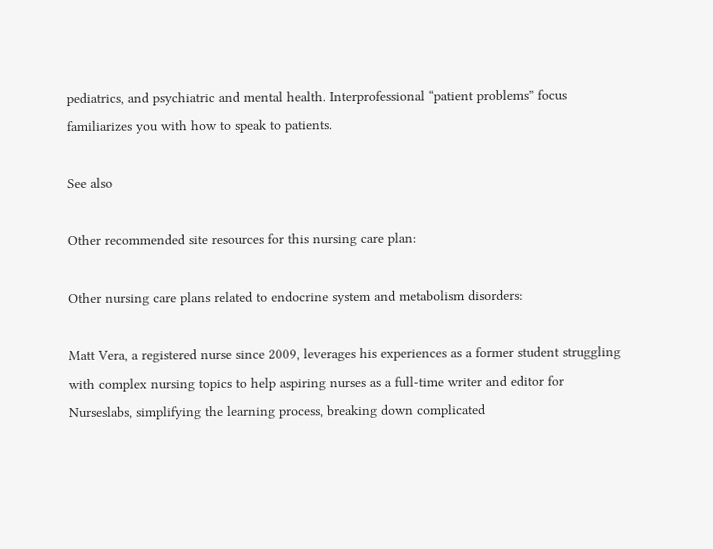pediatrics, and psychiatric and mental health. Interprofessional “patient problems” focus familiarizes you with how to speak to patients.

See also

Other recommended site resources for this nursing care plan:

Other nursing care plans related to endocrine system and metabolism disorders:

Matt Vera, a registered nurse since 2009, leverages his experiences as a former student struggling with complex nursing topics to help aspiring nurses as a full-time writer and editor for Nurseslabs, simplifying the learning process, breaking down complicated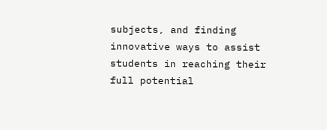subjects, and finding innovative ways to assist students in reaching their full potential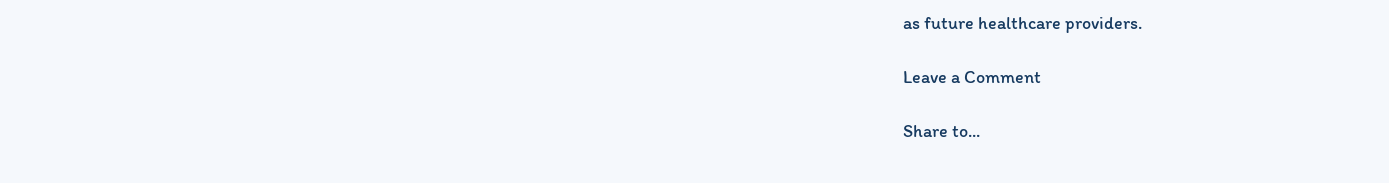as future healthcare providers.

Leave a Comment

Share to...